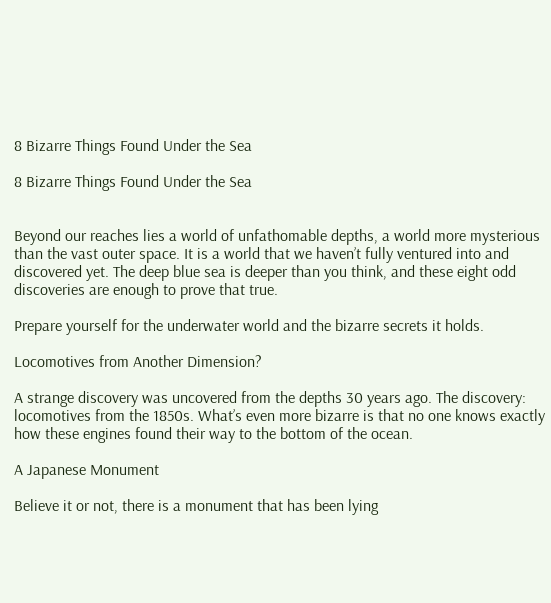8 Bizarre Things Found Under the Sea

8 Bizarre Things Found Under the Sea


Beyond our reaches lies a world of unfathomable depths, a world more mysterious than the vast outer space. It is a world that we haven’t fully ventured into and discovered yet. The deep blue sea is deeper than you think, and these eight odd discoveries are enough to prove that true.

Prepare yourself for the underwater world and the bizarre secrets it holds.

Locomotives from Another Dimension?

A strange discovery was uncovered from the depths 30 years ago. The discovery: locomotives from the 1850s. What’s even more bizarre is that no one knows exactly how these engines found their way to the bottom of the ocean.

A Japanese Monument

Believe it or not, there is a monument that has been lying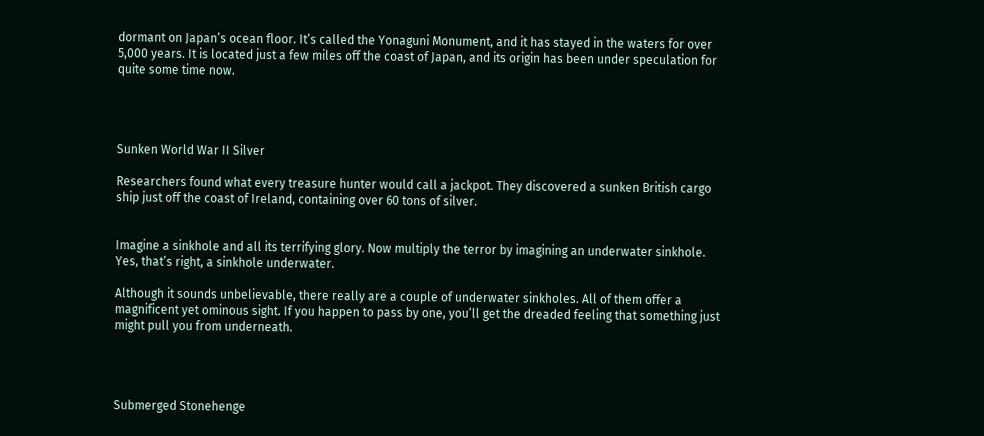dormant on Japan’s ocean floor. It’s called the Yonaguni Monument, and it has stayed in the waters for over 5,000 years. It is located just a few miles off the coast of Japan, and its origin has been under speculation for quite some time now.




Sunken World War II Silver

Researchers found what every treasure hunter would call a jackpot. They discovered a sunken British cargo ship just off the coast of Ireland, containing over 60 tons of silver.


Imagine a sinkhole and all its terrifying glory. Now multiply the terror by imagining an underwater sinkhole. Yes, that’s right, a sinkhole underwater.

Although it sounds unbelievable, there really are a couple of underwater sinkholes. All of them offer a magnificent yet ominous sight. If you happen to pass by one, you’ll get the dreaded feeling that something just might pull you from underneath.




Submerged Stonehenge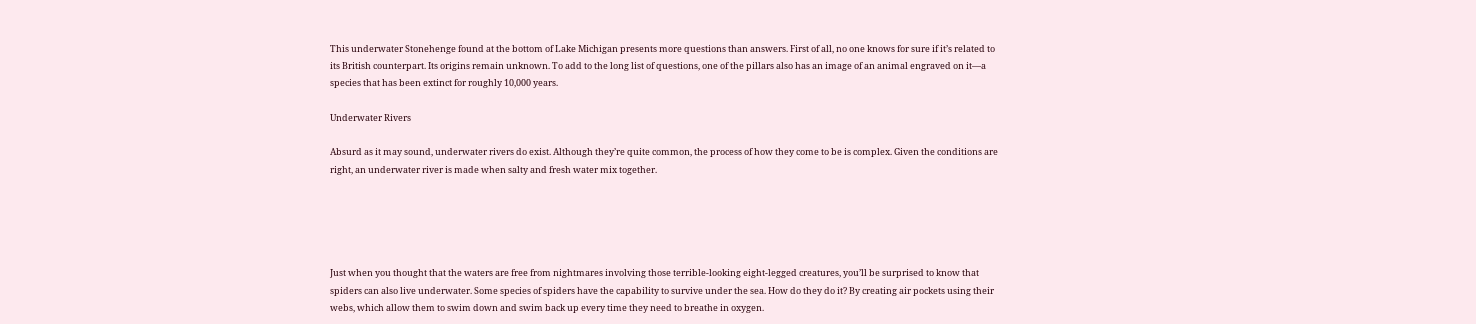This underwater Stonehenge found at the bottom of Lake Michigan presents more questions than answers. First of all, no one knows for sure if it’s related to its British counterpart. Its origins remain unknown. To add to the long list of questions, one of the pillars also has an image of an animal engraved on it—a species that has been extinct for roughly 10,000 years.

Underwater Rivers

Absurd as it may sound, underwater rivers do exist. Although they’re quite common, the process of how they come to be is complex. Given the conditions are right, an underwater river is made when salty and fresh water mix together.





Just when you thought that the waters are free from nightmares involving those terrible-looking eight-legged creatures, you’ll be surprised to know that spiders can also live underwater. Some species of spiders have the capability to survive under the sea. How do they do it? By creating air pockets using their webs, which allow them to swim down and swim back up every time they need to breathe in oxygen.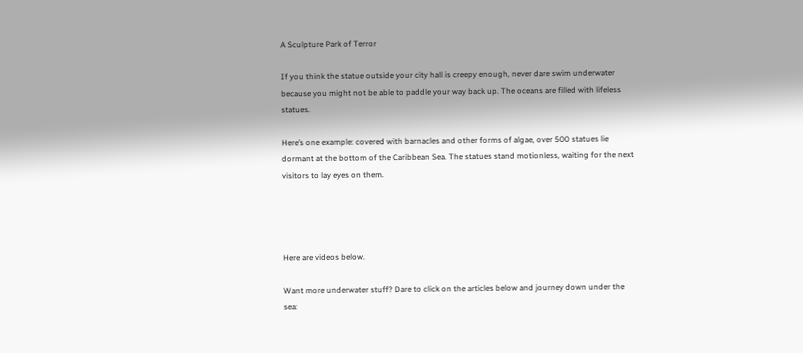A Sculpture Park of Terror

If you think the statue outside your city hall is creepy enough, never dare swim underwater because you might not be able to paddle your way back up. The oceans are filled with lifeless statues.

Here’s one example: covered with barnacles and other forms of algae, over 500 statues lie dormant at the bottom of the Caribbean Sea. The statues stand motionless, waiting for the next visitors to lay eyes on them.




Here are videos below.

Want more underwater stuff? Dare to click on the articles below and journey down under the sea: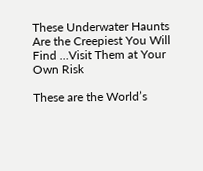These Underwater Haunts Are the Creepiest You Will Find …Visit Them at Your Own Risk

These are the World’s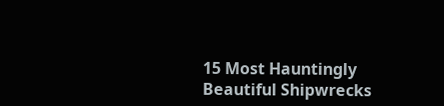15 Most Hauntingly Beautiful Shipwrecks